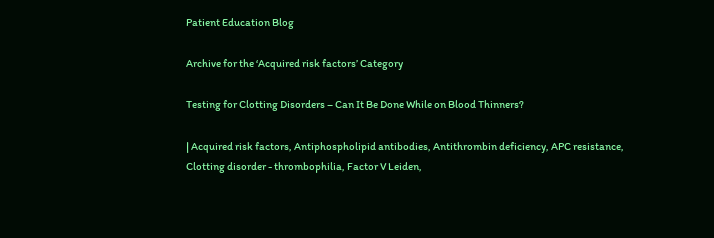Patient Education Blog

Archive for the ‘Acquired risk factors’ Category

Testing for Clotting Disorders – Can It Be Done While on Blood Thinners?

| Acquired risk factors, Antiphospholipid antibodies, Antithrombin deficiency, APC resistance, Clotting disorder - thrombophilia, Factor V Leiden,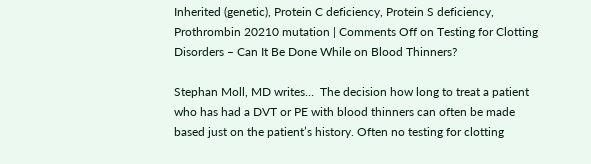Inherited (genetic), Protein C deficiency, Protein S deficiency, Prothrombin 20210 mutation | Comments Off on Testing for Clotting Disorders – Can It Be Done While on Blood Thinners?

Stephan Moll, MD writes…  The decision how long to treat a patient who has had a DVT or PE with blood thinners can often be made based just on the patient’s history. Often no testing for clotting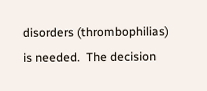disorders (thrombophilias) is needed.  The decision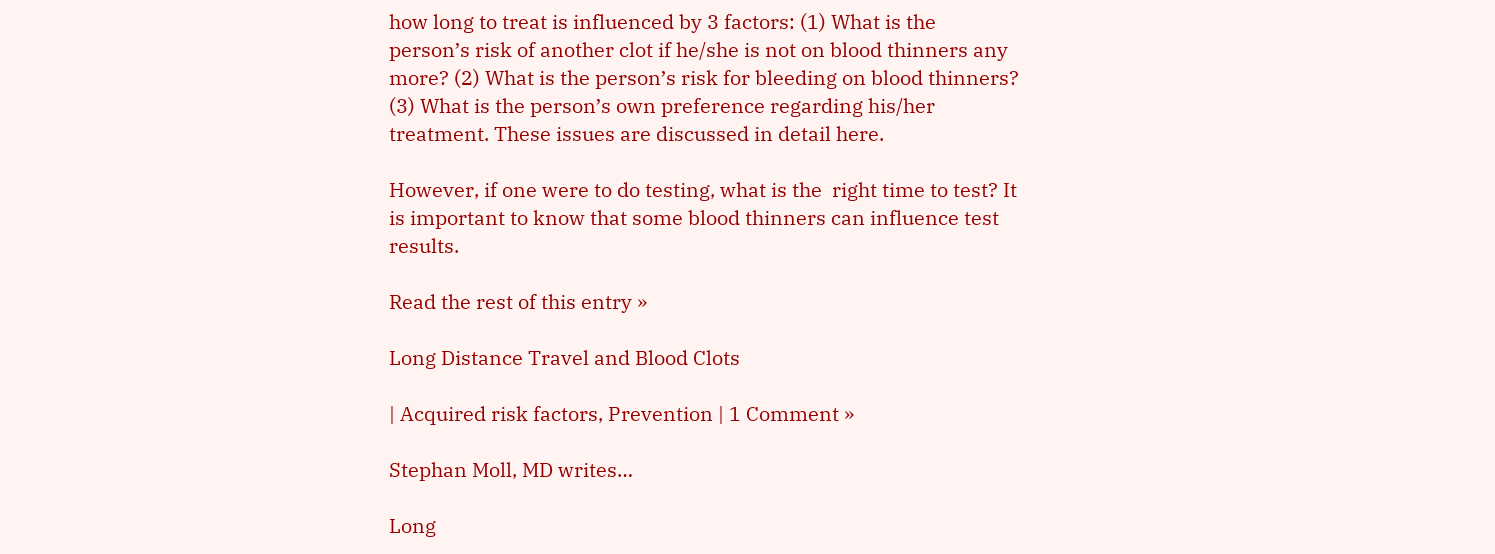how long to treat is influenced by 3 factors: (1) What is the person’s risk of another clot if he/she is not on blood thinners any more? (2) What is the person’s risk for bleeding on blood thinners? (3) What is the person’s own preference regarding his/her treatment. These issues are discussed in detail here.

However, if one were to do testing, what is the  right time to test? It is important to know that some blood thinners can influence test results.

Read the rest of this entry »

Long Distance Travel and Blood Clots

| Acquired risk factors, Prevention | 1 Comment »

Stephan Moll, MD writes…

Long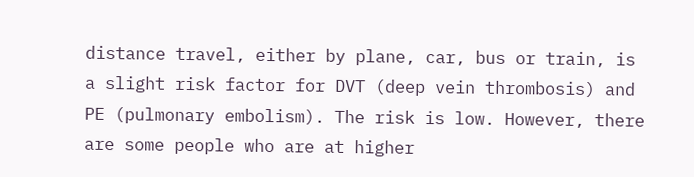distance travel, either by plane, car, bus or train, is a slight risk factor for DVT (deep vein thrombosis) and PE (pulmonary embolism). The risk is low. However, there are some people who are at higher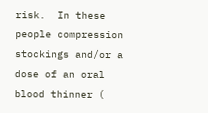risk.  In these people compression stockings and/or a dose of an oral blood thinner (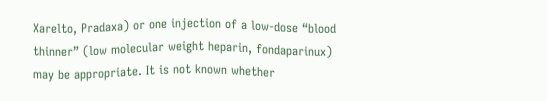Xarelto, Pradaxa) or one injection of a low-dose “blood thinner” (low molecular weight heparin, fondaparinux) may be appropriate. It is not known whether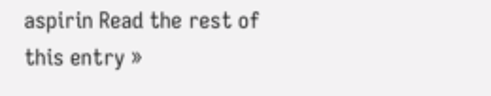aspirin Read the rest of this entry »